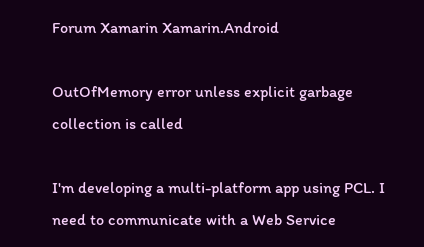Forum Xamarin Xamarin.Android

OutOfMemory error unless explicit garbage collection is called

I'm developing a multi-platform app using PCL. I need to communicate with a Web Service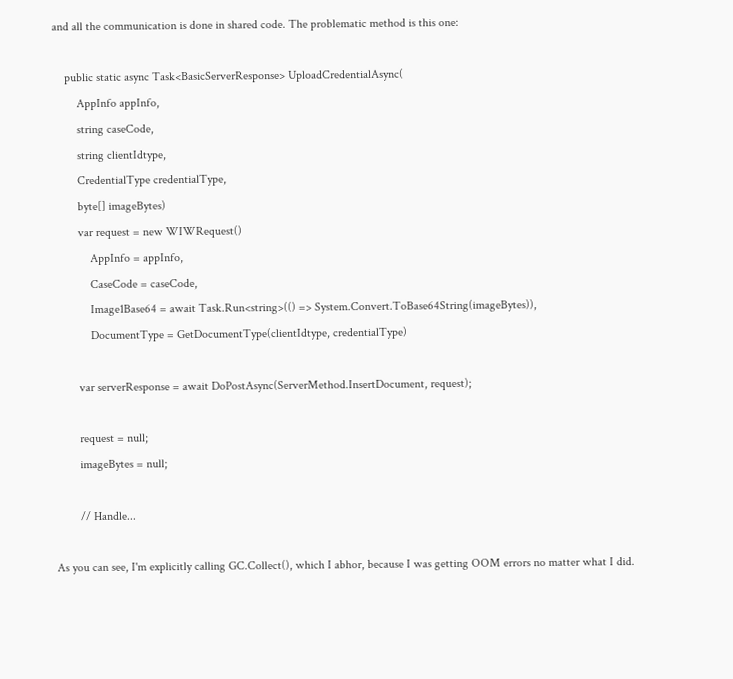and all the communication is done in shared code. The problematic method is this one:

    public static async Task<BasicServerResponse> UploadCredentialAsync(
        AppInfo appInfo,
        string caseCode,
        string clientIdtype,
        CredentialType credentialType,
        byte[] imageBytes)
        var request = new WIWRequest()
            AppInfo = appInfo,
            CaseCode = caseCode,
            Image1Base64 = await Task.Run<string>(() => System.Convert.ToBase64String(imageBytes)),
            DocumentType = GetDocumentType(clientIdtype, credentialType)

        var serverResponse = await DoPostAsync(ServerMethod.InsertDocument, request);

        request = null;
        imageBytes = null;

        // Handle...

As you can see, I'm explicitly calling GC.Collect(), which I abhor, because I was getting OOM errors no matter what I did.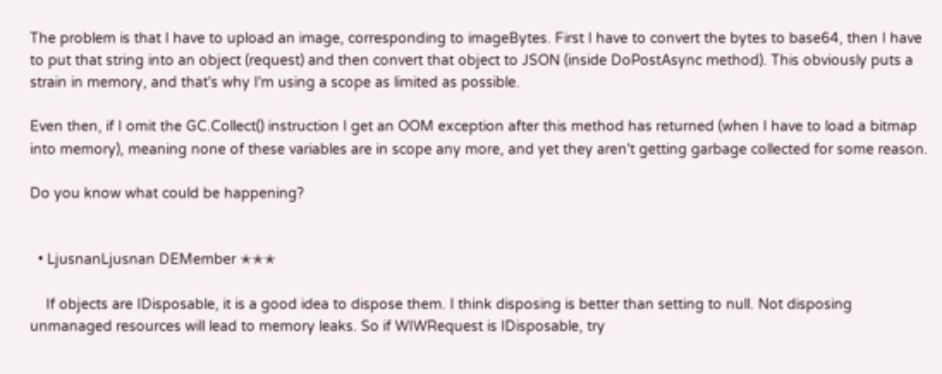The problem is that I have to upload an image, corresponding to imageBytes. First I have to convert the bytes to base64, then I have to put that string into an object (request) and then convert that object to JSON (inside DoPostAsync method). This obviously puts a strain in memory, and that's why I'm using a scope as limited as possible.

Even then, if I omit the GC.Collect() instruction I get an OOM exception after this method has returned (when I have to load a bitmap into memory), meaning none of these variables are in scope any more, and yet they aren't getting garbage collected for some reason.

Do you know what could be happening?


  • LjusnanLjusnan DEMember ✭✭✭

    If objects are IDisposable, it is a good idea to dispose them. I think disposing is better than setting to null. Not disposing unmanaged resources will lead to memory leaks. So if WIWRequest is IDisposable, try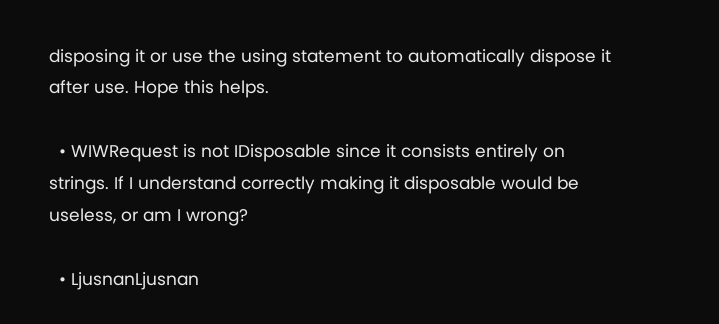disposing it or use the using statement to automatically dispose it after use. Hope this helps.

  • WIWRequest is not IDisposable since it consists entirely on strings. If I understand correctly making it disposable would be useless, or am I wrong?

  • LjusnanLjusnan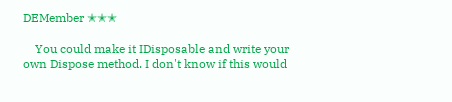DEMember ✭✭✭

    You could make it IDisposable and write your own Dispose method. I don't know if this would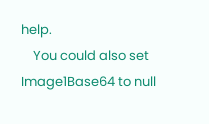help.
    You could also set Image1Base64 to null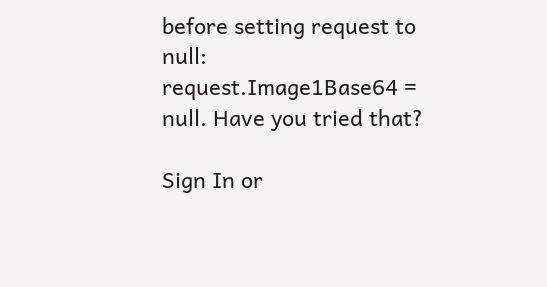before setting request to null: request.Image1Base64 = null. Have you tried that?

Sign In or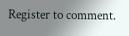Register to comment.